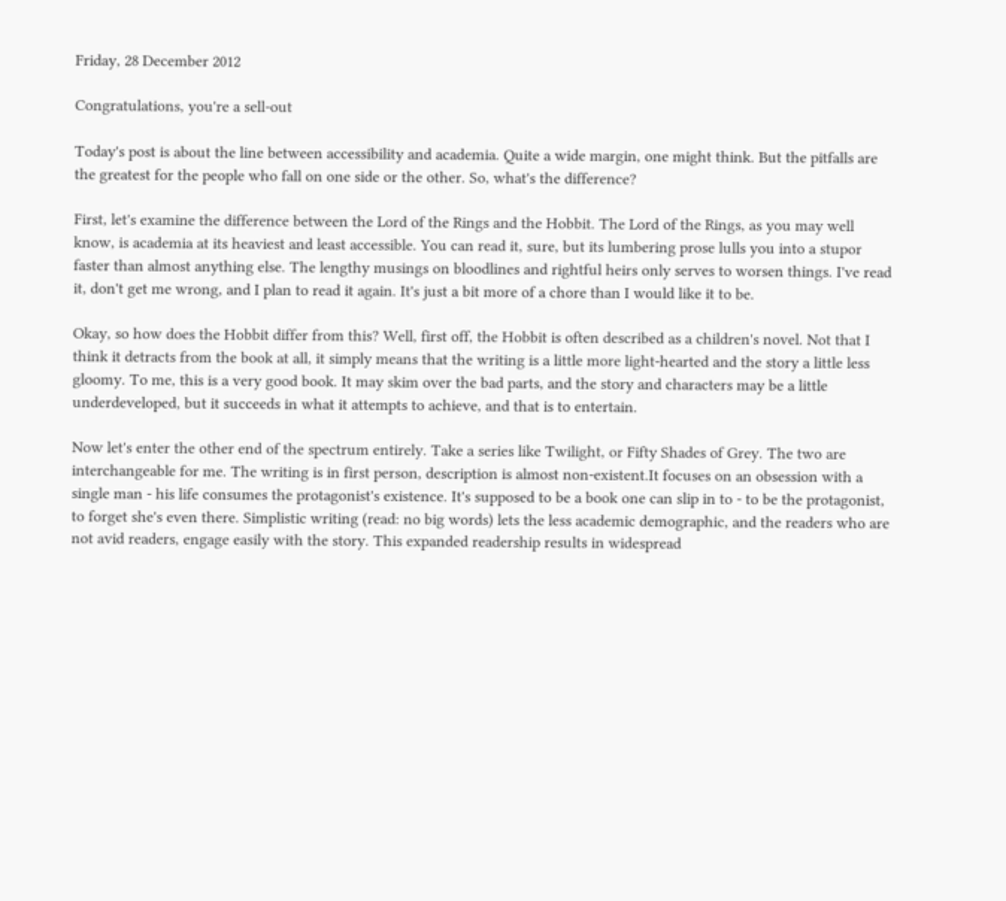Friday, 28 December 2012

Congratulations, you're a sell-out

Today's post is about the line between accessibility and academia. Quite a wide margin, one might think. But the pitfalls are the greatest for the people who fall on one side or the other. So, what's the difference?

First, let's examine the difference between the Lord of the Rings and the Hobbit. The Lord of the Rings, as you may well know, is academia at its heaviest and least accessible. You can read it, sure, but its lumbering prose lulls you into a stupor faster than almost anything else. The lengthy musings on bloodlines and rightful heirs only serves to worsen things. I've read it, don't get me wrong, and I plan to read it again. It's just a bit more of a chore than I would like it to be.

Okay, so how does the Hobbit differ from this? Well, first off, the Hobbit is often described as a children's novel. Not that I think it detracts from the book at all, it simply means that the writing is a little more light-hearted and the story a little less gloomy. To me, this is a very good book. It may skim over the bad parts, and the story and characters may be a little underdeveloped, but it succeeds in what it attempts to achieve, and that is to entertain.

Now let's enter the other end of the spectrum entirely. Take a series like Twilight, or Fifty Shades of Grey. The two are interchangeable for me. The writing is in first person, description is almost non-existent.It focuses on an obsession with a single man - his life consumes the protagonist's existence. It's supposed to be a book one can slip in to - to be the protagonist, to forget she's even there. Simplistic writing (read: no big words) lets the less academic demographic, and the readers who are not avid readers, engage easily with the story. This expanded readership results in widespread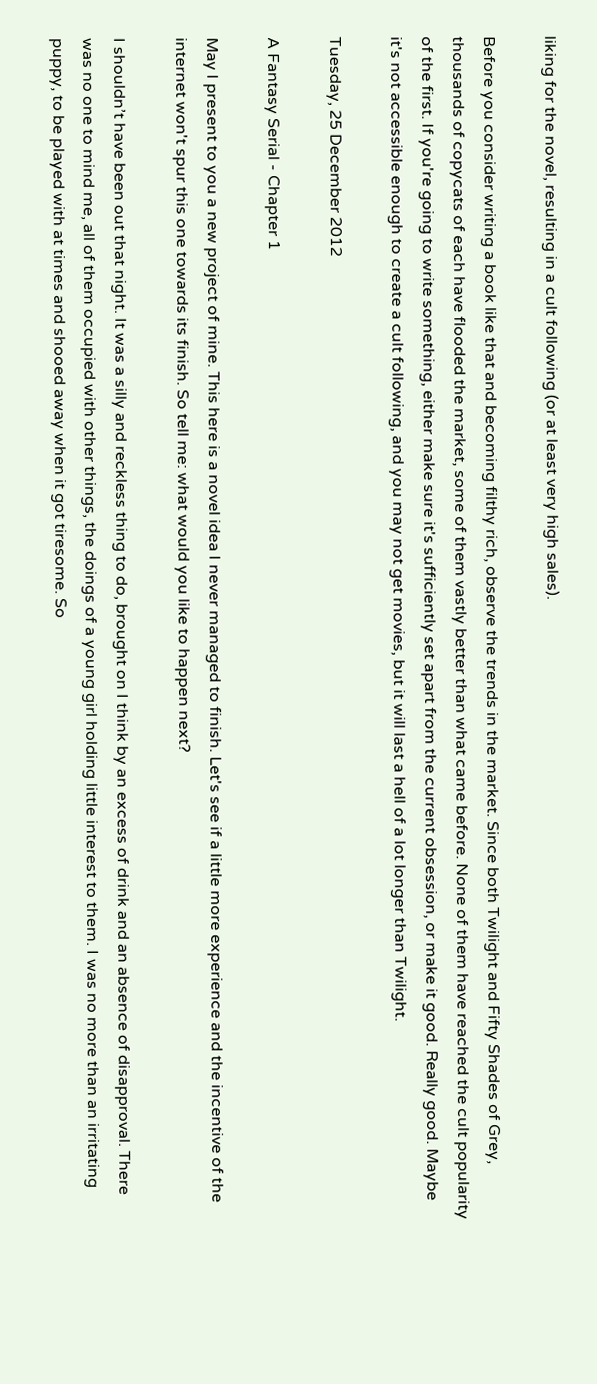liking for the novel, resulting in a cult following (or at least very high sales).

Before you consider writing a book like that and becoming filthy rich, observe the trends in the market. Since both Twilight and Fifty Shades of Grey, thousands of copycats of each have flooded the market, some of them vastly better than what came before. None of them have reached the cult popularity of the first. If you're going to write something, either make sure it's sufficiently set apart from the current obsession, or make it good. Really good. Maybe it's not accessible enough to create a cult following, and you may not get movies, but it will last a hell of a lot longer than Twilight.

Tuesday, 25 December 2012

A Fantasy Serial - Chapter 1

May I present to you a new project of mine. This here is a novel idea I never managed to finish. Let's see if a little more experience and the incentive of the internet won't spur this one towards its finish. So tell me: what would you like to happen next?

I shouldn’t have been out that night. It was a silly and reckless thing to do, brought on I think by an excess of drink and an absence of disapproval. There was no one to mind me, all of them occupied with other things, the doings of a young girl holding little interest to them. I was no more than an irritating puppy, to be played with at times and shooed away when it got tiresome. So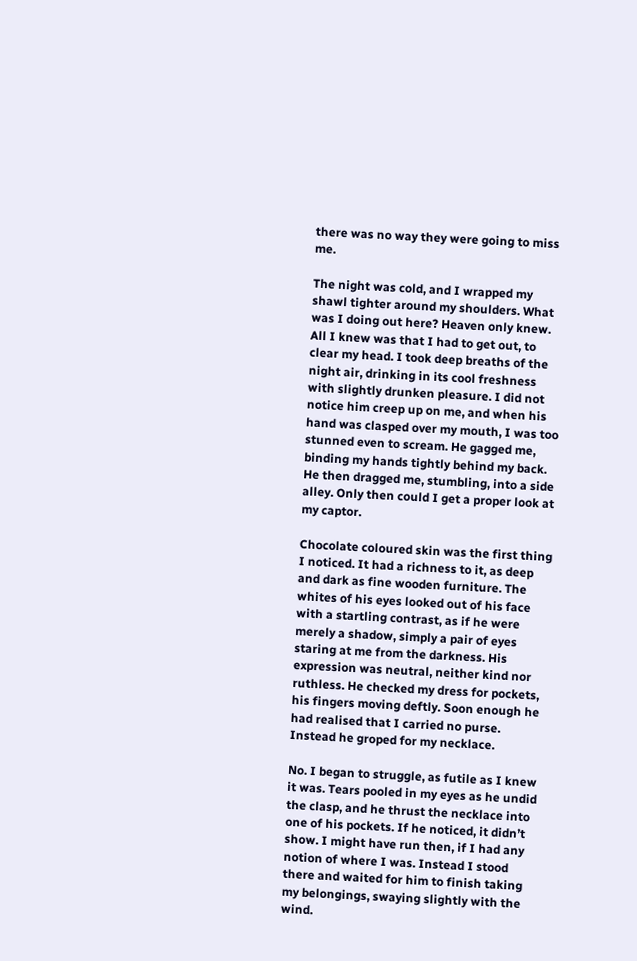there was no way they were going to miss me.

The night was cold, and I wrapped my shawl tighter around my shoulders. What was I doing out here? Heaven only knew. All I knew was that I had to get out, to clear my head. I took deep breaths of the night air, drinking in its cool freshness with slightly drunken pleasure. I did not notice him creep up on me, and when his hand was clasped over my mouth, I was too stunned even to scream. He gagged me, binding my hands tightly behind my back. He then dragged me, stumbling, into a side alley. Only then could I get a proper look at my captor.

Chocolate coloured skin was the first thing I noticed. It had a richness to it, as deep and dark as fine wooden furniture. The whites of his eyes looked out of his face with a startling contrast, as if he were merely a shadow, simply a pair of eyes staring at me from the darkness. His expression was neutral, neither kind nor ruthless. He checked my dress for pockets, his fingers moving deftly. Soon enough he had realised that I carried no purse. Instead he groped for my necklace.

No. I began to struggle, as futile as I knew it was. Tears pooled in my eyes as he undid the clasp, and he thrust the necklace into one of his pockets. If he noticed, it didn’t show. I might have run then, if I had any notion of where I was. Instead I stood there and waited for him to finish taking my belongings, swaying slightly with the wind.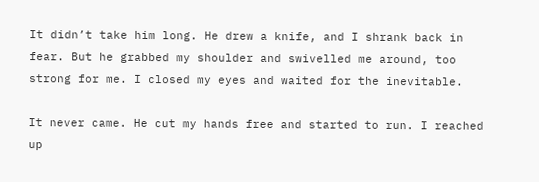It didn’t take him long. He drew a knife, and I shrank back in fear. But he grabbed my shoulder and swivelled me around, too strong for me. I closed my eyes and waited for the inevitable.

It never came. He cut my hands free and started to run. I reached up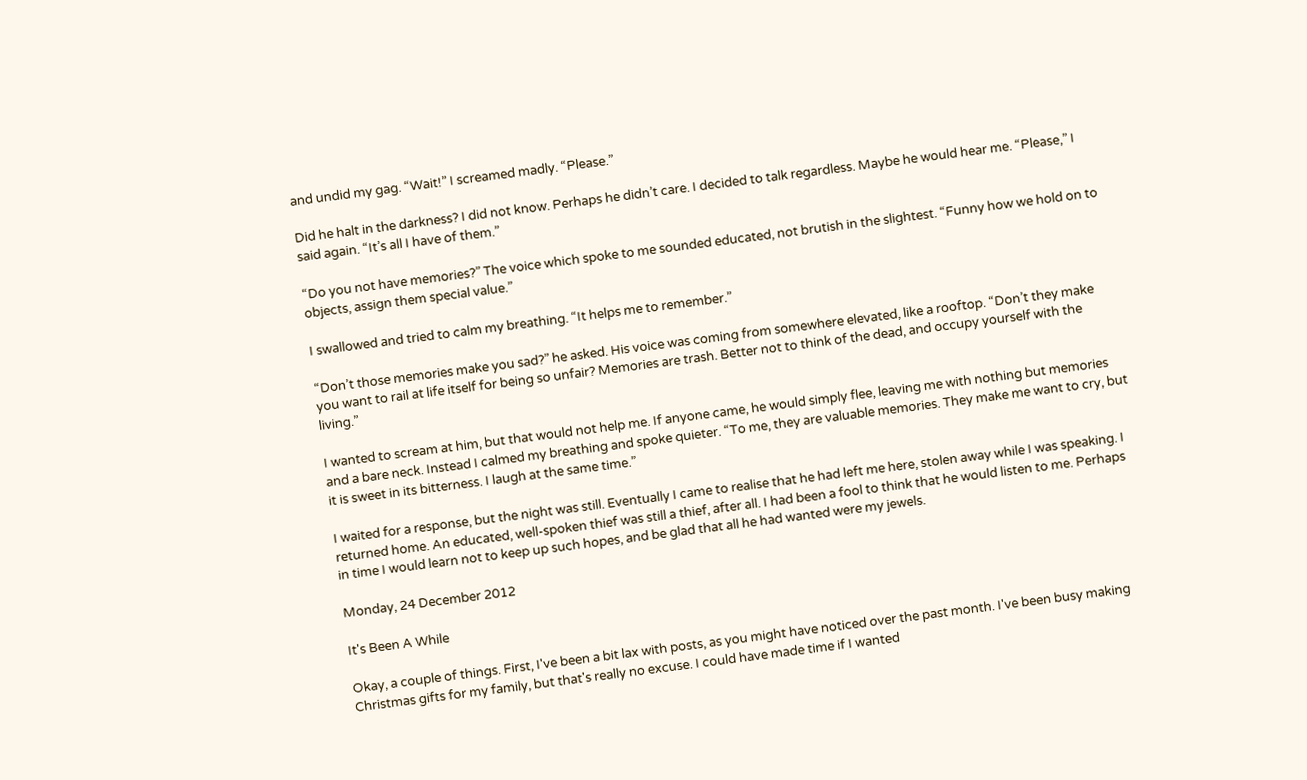and undid my gag. “Wait!” I screamed madly. “Please.”

Did he halt in the darkness? I did not know. Perhaps he didn’t care. I decided to talk regardless. Maybe he would hear me. “Please,” I said again. “It’s all I have of them.”

“Do you not have memories?” The voice which spoke to me sounded educated, not brutish in the slightest. “Funny how we hold on to objects, assign them special value.”

I swallowed and tried to calm my breathing. “It helps me to remember.”

“Don’t those memories make you sad?” he asked. His voice was coming from somewhere elevated, like a rooftop. “Don’t they make you want to rail at life itself for being so unfair? Memories are trash. Better not to think of the dead, and occupy yourself with the living.”

I wanted to scream at him, but that would not help me. If anyone came, he would simply flee, leaving me with nothing but memories and a bare neck. Instead I calmed my breathing and spoke quieter. “To me, they are valuable memories. They make me want to cry, but it is sweet in its bitterness. I laugh at the same time.”

I waited for a response, but the night was still. Eventually I came to realise that he had left me here, stolen away while I was speaking. I returned home. An educated, well-spoken thief was still a thief, after all. I had been a fool to think that he would listen to me. Perhaps in time I would learn not to keep up such hopes, and be glad that all he had wanted were my jewels.

Monday, 24 December 2012

It's Been A While

Okay, a couple of things. First, I've been a bit lax with posts, as you might have noticed over the past month. I've been busy making Christmas gifts for my family, but that's really no excuse. I could have made time if I wanted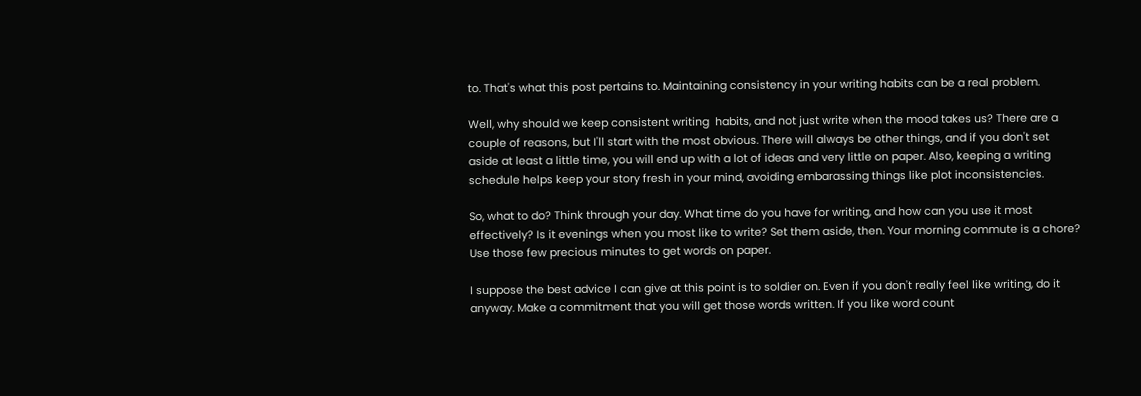to. That's what this post pertains to. Maintaining consistency in your writing habits can be a real problem.

Well, why should we keep consistent writing  habits, and not just write when the mood takes us? There are a couple of reasons, but I'll start with the most obvious. There will always be other things, and if you don't set aside at least a little time, you will end up with a lot of ideas and very little on paper. Also, keeping a writing schedule helps keep your story fresh in your mind, avoiding embarassing things like plot inconsistencies.

So, what to do? Think through your day. What time do you have for writing, and how can you use it most effectively? Is it evenings when you most like to write? Set them aside, then. Your morning commute is a chore? Use those few precious minutes to get words on paper.

I suppose the best advice I can give at this point is to soldier on. Even if you don't really feel like writing, do it anyway. Make a commitment that you will get those words written. If you like word count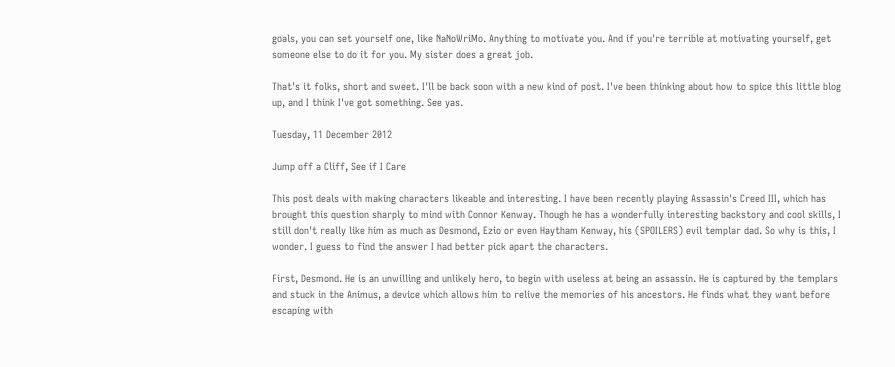goals, you can set yourself one, like NaNoWriMo. Anything to motivate you. And if you're terrible at motivating yourself, get someone else to do it for you. My sister does a great job.

That's it folks, short and sweet. I'll be back soon with a new kind of post. I've been thinking about how to spice this little blog up, and I think I've got something. See yas.

Tuesday, 11 December 2012

Jump off a Cliff, See if I Care

This post deals with making characters likeable and interesting. I have been recently playing Assassin's Creed III, which has brought this question sharply to mind with Connor Kenway. Though he has a wonderfully interesting backstory and cool skills, I still don't really like him as much as Desmond, Ezio or even Haytham Kenway, his (SPOILERS) evil templar dad. So why is this, I wonder. I guess to find the answer I had better pick apart the characters.

First, Desmond. He is an unwilling and unlikely hero, to begin with useless at being an assassin. He is captured by the templars and stuck in the Animus, a device which allows him to relive the memories of his ancestors. He finds what they want before escaping with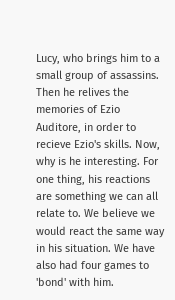Lucy, who brings him to a small group of assassins. Then he relives the memories of Ezio Auditore, in order to recieve Ezio's skills. Now, why is he interesting. For one thing, his reactions are something we can all relate to. We believe we would react the same way in his situation. We have also had four games to 'bond' with him.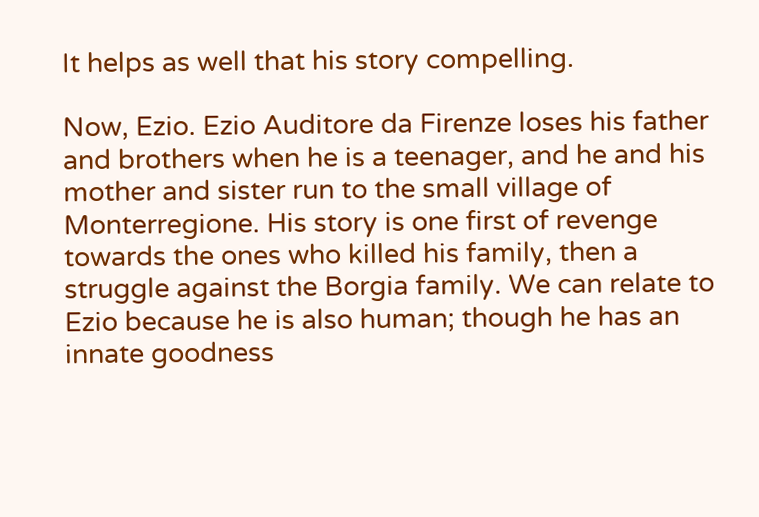It helps as well that his story compelling.

Now, Ezio. Ezio Auditore da Firenze loses his father and brothers when he is a teenager, and he and his mother and sister run to the small village of Monterregione. His story is one first of revenge towards the ones who killed his family, then a struggle against the Borgia family. We can relate to Ezio because he is also human; though he has an innate goodness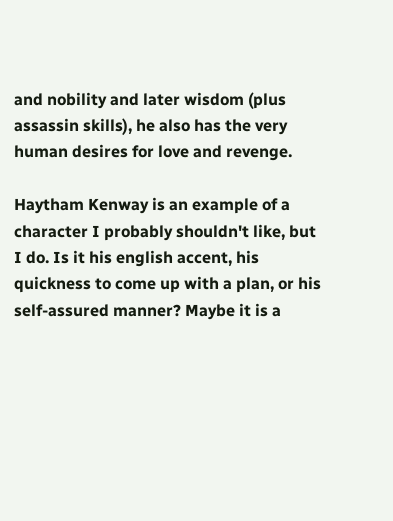and nobility and later wisdom (plus assassin skills), he also has the very human desires for love and revenge.

Haytham Kenway is an example of a character I probably shouldn't like, but I do. Is it his english accent, his quickness to come up with a plan, or his self-assured manner? Maybe it is a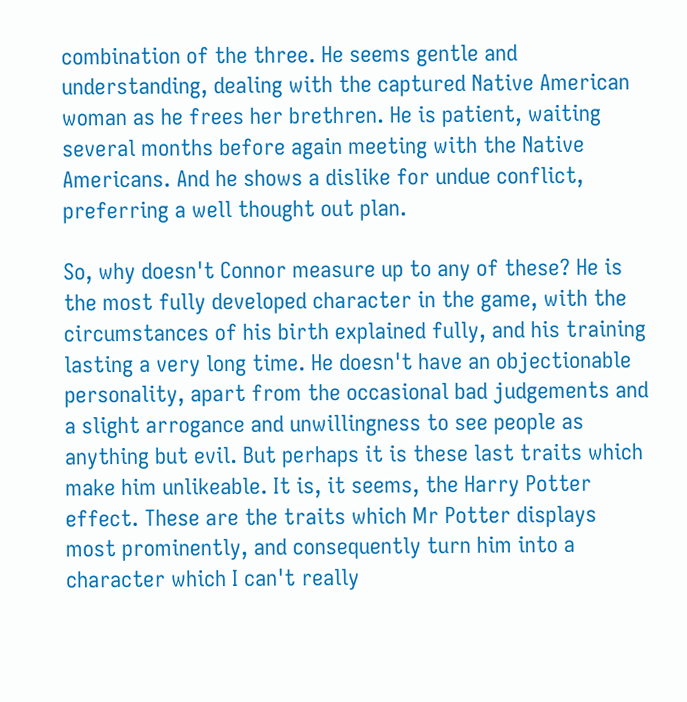combination of the three. He seems gentle and understanding, dealing with the captured Native American woman as he frees her brethren. He is patient, waiting several months before again meeting with the Native Americans. And he shows a dislike for undue conflict, preferring a well thought out plan.

So, why doesn't Connor measure up to any of these? He is the most fully developed character in the game, with the circumstances of his birth explained fully, and his training lasting a very long time. He doesn't have an objectionable personality, apart from the occasional bad judgements and a slight arrogance and unwillingness to see people as anything but evil. But perhaps it is these last traits which make him unlikeable. It is, it seems, the Harry Potter effect. These are the traits which Mr Potter displays most prominently, and consequently turn him into a character which I can't really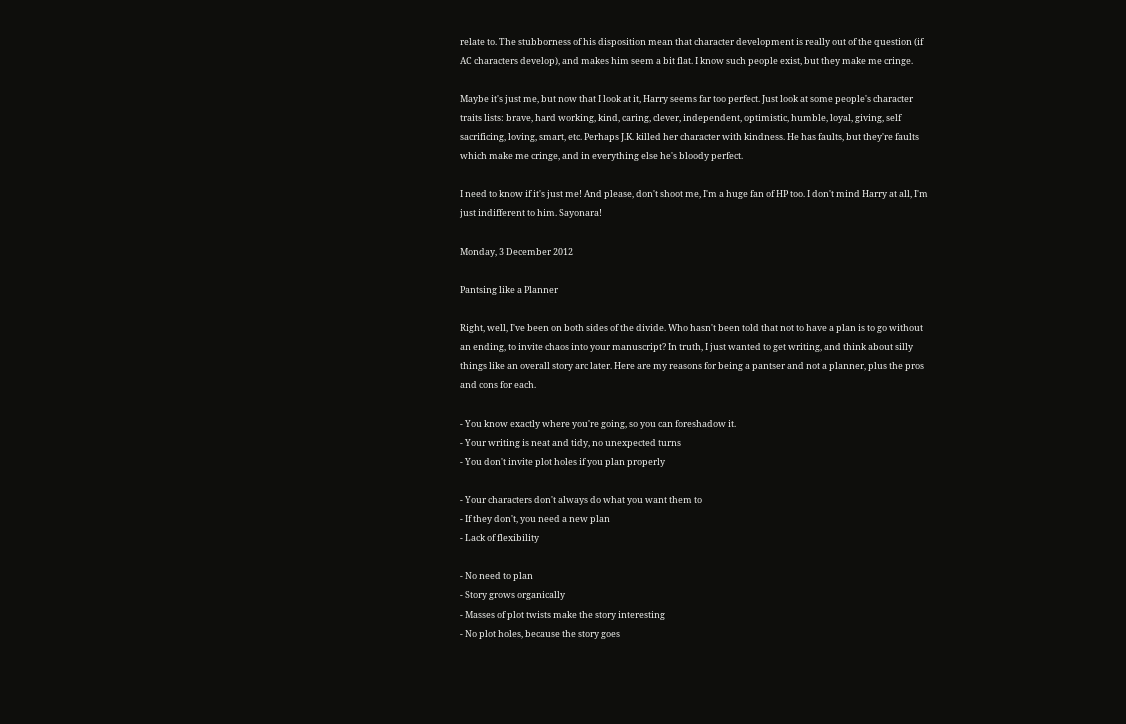relate to. The stubborness of his disposition mean that character development is really out of the question (if AC characters develop), and makes him seem a bit flat. I know such people exist, but they make me cringe.

Maybe it's just me, but now that I look at it, Harry seems far too perfect. Just look at some people's character traits lists: brave, hard working, kind, caring, clever, independent, optimistic, humble, loyal, giving, self sacrificing, loving, smart, etc. Perhaps J.K. killed her character with kindness. He has faults, but they're faults which make me cringe, and in everything else he's bloody perfect.

I need to know if it's just me! And please, don't shoot me, I'm a huge fan of HP too. I don't mind Harry at all, I'm just indifferent to him. Sayonara!

Monday, 3 December 2012

Pantsing like a Planner

Right, well, I've been on both sides of the divide. Who hasn't been told that not to have a plan is to go without an ending, to invite chaos into your manuscript? In truth, I just wanted to get writing, and think about silly things like an overall story arc later. Here are my reasons for being a pantser and not a planner, plus the pros and cons for each.

- You know exactly where you're going, so you can foreshadow it.
- Your writing is neat and tidy, no unexpected turns
- You don't invite plot holes if you plan properly

- Your characters don't always do what you want them to
- If they don't, you need a new plan
- Lack of flexibility

- No need to plan
- Story grows organically
- Masses of plot twists make the story interesting
- No plot holes, because the story goes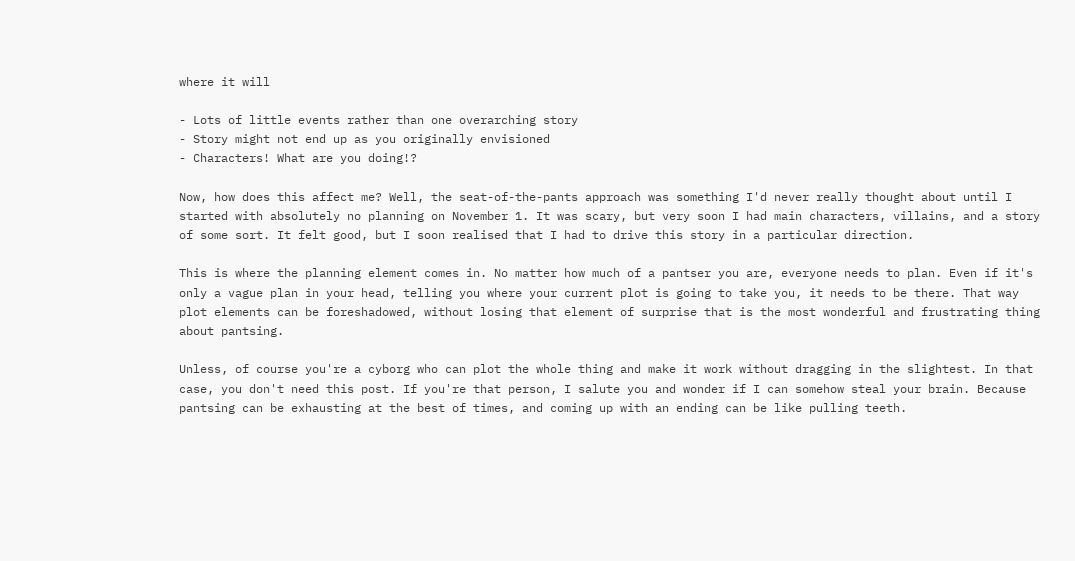where it will

- Lots of little events rather than one overarching story
- Story might not end up as you originally envisioned
- Characters! What are you doing!?

Now, how does this affect me? Well, the seat-of-the-pants approach was something I'd never really thought about until I started with absolutely no planning on November 1. It was scary, but very soon I had main characters, villains, and a story of some sort. It felt good, but I soon realised that I had to drive this story in a particular direction.

This is where the planning element comes in. No matter how much of a pantser you are, everyone needs to plan. Even if it's only a vague plan in your head, telling you where your current plot is going to take you, it needs to be there. That way plot elements can be foreshadowed, without losing that element of surprise that is the most wonderful and frustrating thing about pantsing.

Unless, of course you're a cyborg who can plot the whole thing and make it work without dragging in the slightest. In that case, you don't need this post. If you're that person, I salute you and wonder if I can somehow steal your brain. Because pantsing can be exhausting at the best of times, and coming up with an ending can be like pulling teeth.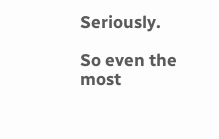Seriously.

So even the most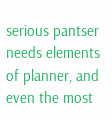serious pantser needs elements of planner, and even the most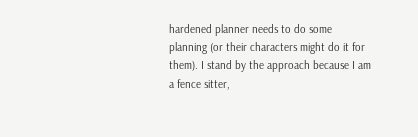hardened planner needs to do some planning (or their characters might do it for them). I stand by the approach because I am a fence sitter,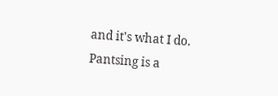and it's what I do. Pantsing is a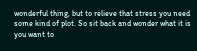wonderful thing, but to relieve that stress you need some kind of plot. So sit back and wonder what it is you want to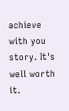achieve with you story. It's well worth it.